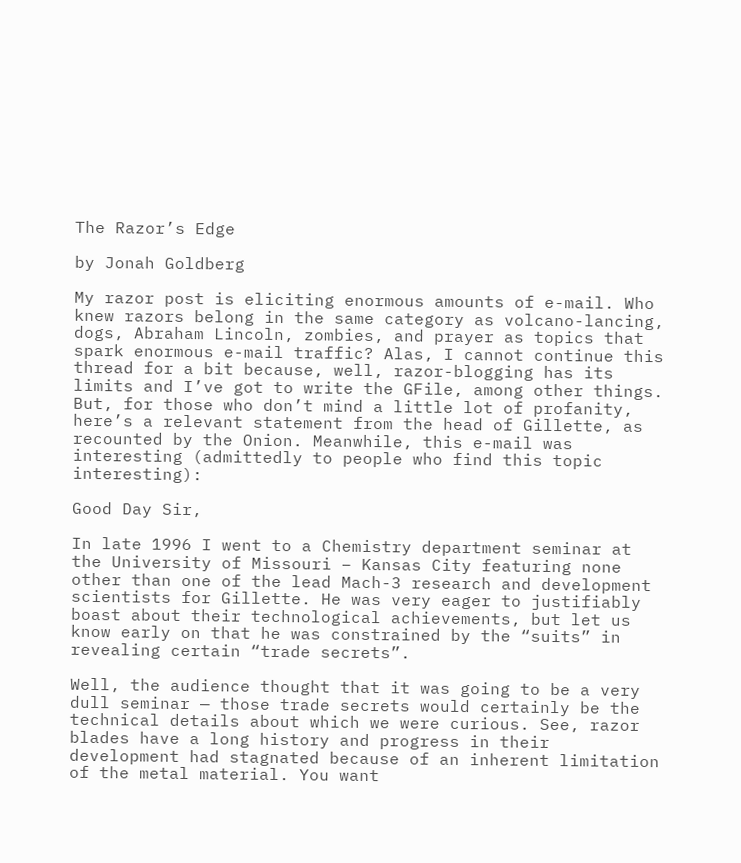The Razor’s Edge

by Jonah Goldberg

My razor post is eliciting enormous amounts of e-mail. Who knew razors belong in the same category as volcano-lancing, dogs, Abraham Lincoln, zombies, and prayer as topics that spark enormous e-mail traffic? Alas, I cannot continue this thread for a bit because, well, razor-blogging has its limits and I’ve got to write the GFile, among other things. But, for those who don’t mind a little lot of profanity, here’s a relevant statement from the head of Gillette, as recounted by the Onion. Meanwhile, this e-mail was interesting (admittedly to people who find this topic interesting):

Good Day Sir,

In late 1996 I went to a Chemistry department seminar at the University of Missouri – Kansas City featuring none other than one of the lead Mach-3 research and development scientists for Gillette. He was very eager to justifiably boast about their technological achievements, but let us know early on that he was constrained by the “suits” in revealing certain “trade secrets”.

Well, the audience thought that it was going to be a very dull seminar — those trade secrets would certainly be the technical details about which we were curious. See, razor blades have a long history and progress in their development had stagnated because of an inherent limitation of the metal material. You want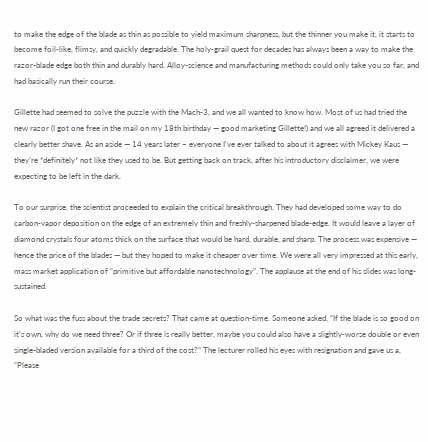to make the edge of the blade as thin as possible to yield maximum sharpness, but the thinner you make it, it starts to become foil-like, flimsy, and quickly degradable. The holy-grail quest for decades has always been a way to make the razor-blade edge both thin and durably hard. Alloy-science and manufacturing methods could only take you so far, and had basically run their course.

Gillette had seemed to solve the puzzle with the Mach-3, and we all wanted to know how. Most of us had tried the new razor (I got one free in the mail on my 18th birthday — good marketing Gillette!) and we all agreed it delivered a clearly better shave. As an aside — 14 years later – everyone I’ve ever talked to about it agrees with Mickey Kaus — they’re *definitely* not like they used to be. But getting back on track, after his introductory disclaimer, we were expecting to be left in the dark.

To our surprise, the scientist proceeded to explain the critical breakthrough. They had developed some way to do carbon-vapor deposition on the edge of an extremely thin and freshly-sharpened blade-edge. It would leave a layer of diamond crystals four atoms thick on the surface that would be hard, durable, and sharp. The process was expensive — hence the price of the blades — but they hoped to make it cheaper over time. We were all very impressed at this early, mass market application of “primitive but affordable nanotechnology”. The applause at the end of his slides was long-sustained.

So what was the fuss about the trade secrets? That came at question-time. Someone asked, “If the blade is so good on it’s own, why do we need three? Or if three is really better, maybe you could also have a slightly-worse double or even single-bladed version available for a third of the cost?” The lecturer rolled his eyes with resignation and gave us a, “Please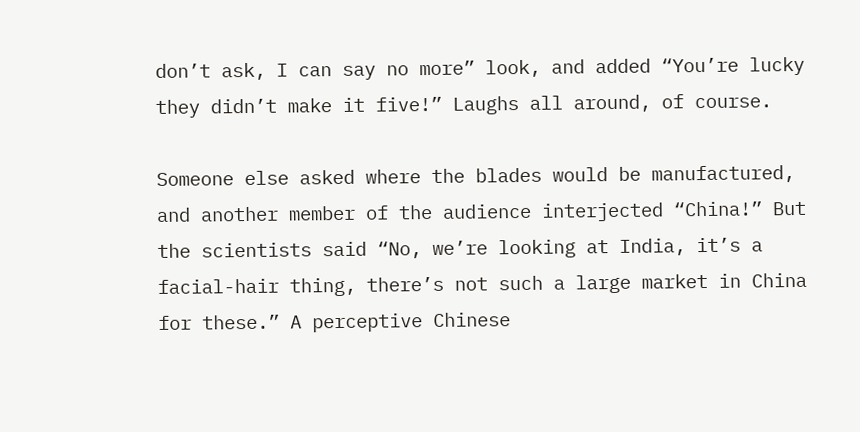don’t ask, I can say no more” look, and added “You’re lucky they didn’t make it five!” Laughs all around, of course.

Someone else asked where the blades would be manufactured, and another member of the audience interjected “China!” But the scientists said “No, we’re looking at India, it’s a facial-hair thing, there’s not such a large market in China for these.” A perceptive Chinese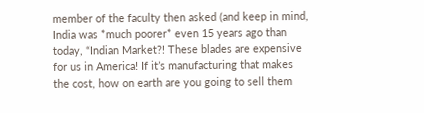member of the faculty then asked (and keep in mind, India was *much poorer* even 15 years ago than today, “Indian Market?! These blades are expensive for us in America! If it’s manufacturing that makes the cost, how on earth are you going to sell them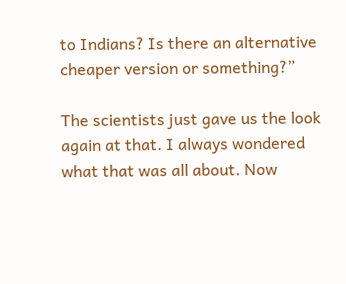to Indians? Is there an alternative cheaper version or something?”

The scientists just gave us the look again at that. I always wondered what that was all about. Now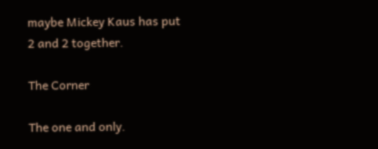maybe Mickey Kaus has put 2 and 2 together.

The Corner

The one and only.